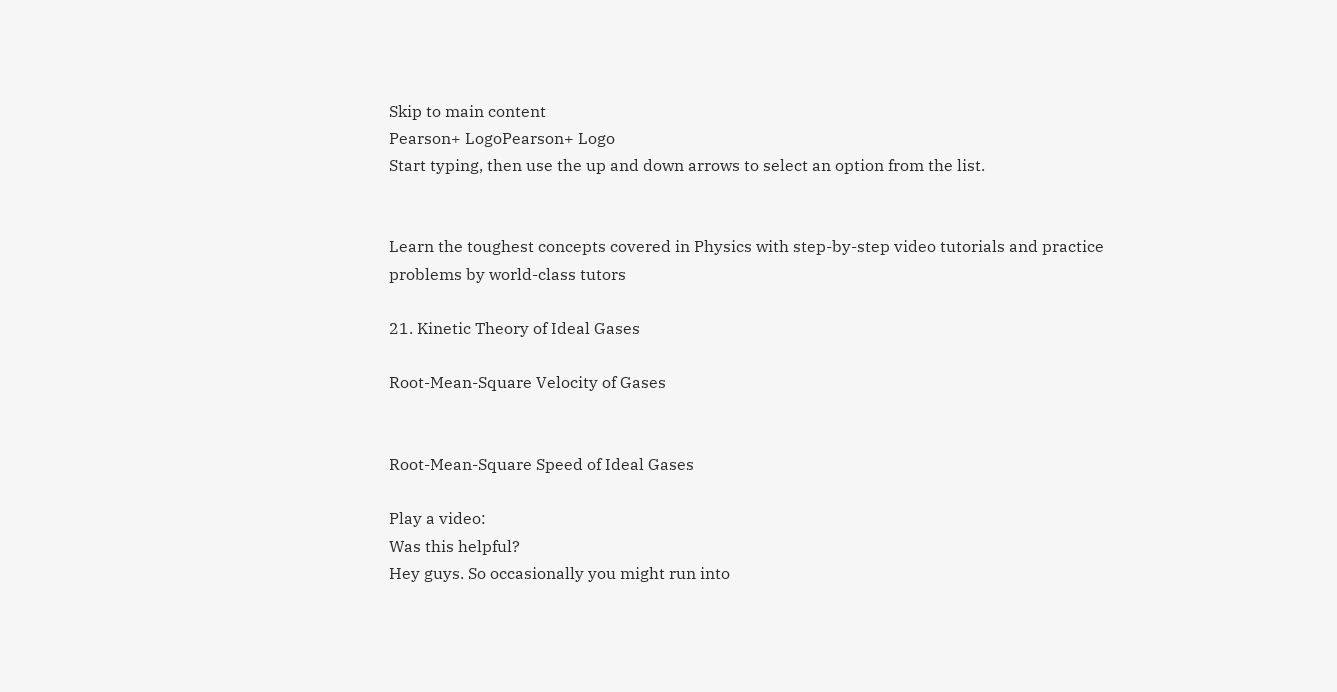Skip to main content
Pearson+ LogoPearson+ Logo
Start typing, then use the up and down arrows to select an option from the list.


Learn the toughest concepts covered in Physics with step-by-step video tutorials and practice problems by world-class tutors

21. Kinetic Theory of Ideal Gases

Root-Mean-Square Velocity of Gases


Root-Mean-Square Speed of Ideal Gases

Play a video:
Was this helpful?
Hey guys. So occasionally you might run into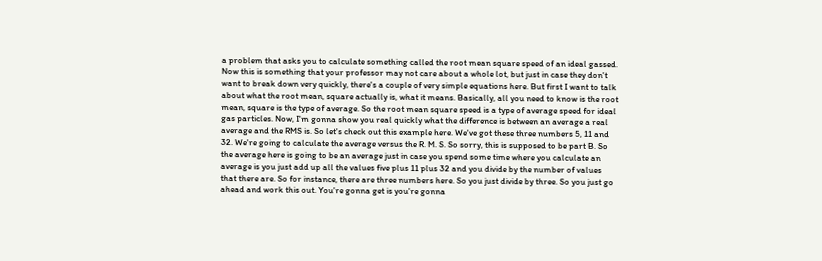a problem that asks you to calculate something called the root mean square speed of an ideal gassed. Now this is something that your professor may not care about a whole lot, but just in case they don't want to break down very quickly, there's a couple of very simple equations here. But first I want to talk about what the root mean, square actually is, what it means. Basically, all you need to know is the root mean, square is the type of average. So the root mean square speed is a type of average speed for ideal gas particles. Now, I'm gonna show you real quickly what the difference is between an average a real average and the RMS is. So let's check out this example here. We've got these three numbers 5, 11 and 32. We're going to calculate the average versus the R. M. S. So sorry, this is supposed to be part B. So the average here is going to be an average just in case you spend some time where you calculate an average is you just add up all the values five plus 11 plus 32 and you divide by the number of values that there are. So for instance, there are three numbers here. So you just divide by three. So you just go ahead and work this out. You're gonna get is you're gonna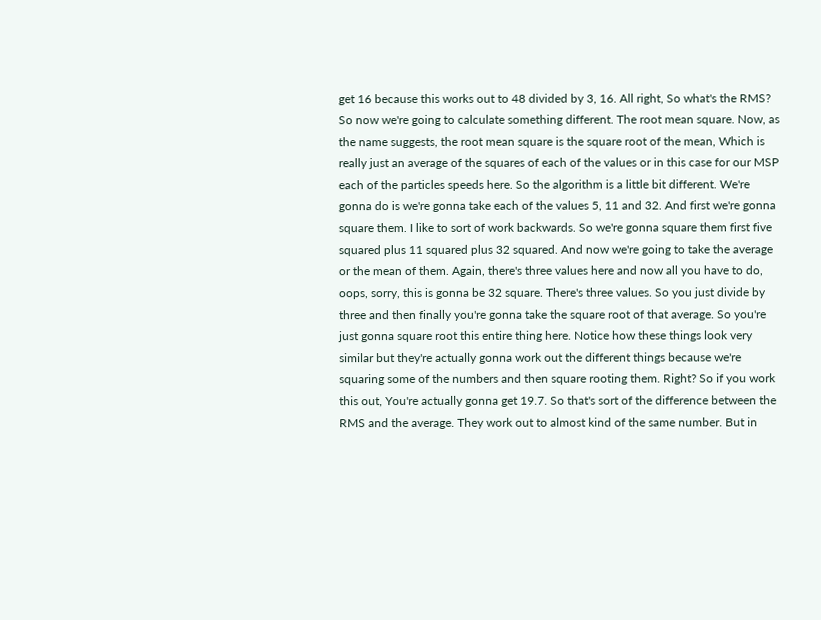get 16 because this works out to 48 divided by 3, 16. All right, So what's the RMS? So now we're going to calculate something different. The root mean square. Now, as the name suggests, the root mean square is the square root of the mean, Which is really just an average of the squares of each of the values or in this case for our MSP each of the particles speeds here. So the algorithm is a little bit different. We're gonna do is we're gonna take each of the values 5, 11 and 32. And first we're gonna square them. I like to sort of work backwards. So we're gonna square them first five squared plus 11 squared plus 32 squared. And now we're going to take the average or the mean of them. Again, there's three values here and now all you have to do, oops, sorry, this is gonna be 32 square. There's three values. So you just divide by three and then finally you're gonna take the square root of that average. So you're just gonna square root this entire thing here. Notice how these things look very similar but they're actually gonna work out the different things because we're squaring some of the numbers and then square rooting them. Right? So if you work this out, You're actually gonna get 19.7. So that's sort of the difference between the RMS and the average. They work out to almost kind of the same number. But in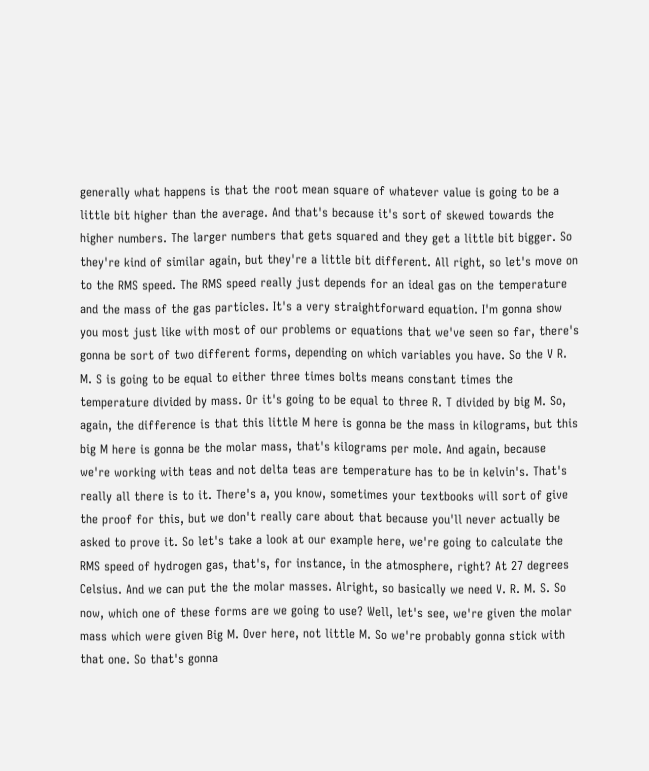generally what happens is that the root mean square of whatever value is going to be a little bit higher than the average. And that's because it's sort of skewed towards the higher numbers. The larger numbers that gets squared and they get a little bit bigger. So they're kind of similar again, but they're a little bit different. All right, so let's move on to the RMS speed. The RMS speed really just depends for an ideal gas on the temperature and the mass of the gas particles. It's a very straightforward equation. I'm gonna show you most just like with most of our problems or equations that we've seen so far, there's gonna be sort of two different forms, depending on which variables you have. So the V R. M. S is going to be equal to either three times bolts means constant times the temperature divided by mass. Or it's going to be equal to three R. T divided by big M. So, again, the difference is that this little M here is gonna be the mass in kilograms, but this big M here is gonna be the molar mass, that's kilograms per mole. And again, because we're working with teas and not delta teas are temperature has to be in kelvin's. That's really all there is to it. There's a, you know, sometimes your textbooks will sort of give the proof for this, but we don't really care about that because you'll never actually be asked to prove it. So let's take a look at our example here, we're going to calculate the RMS speed of hydrogen gas, that's, for instance, in the atmosphere, right? At 27 degrees Celsius. And we can put the the molar masses. Alright, so basically we need V. R. M. S. So now, which one of these forms are we going to use? Well, let's see, we're given the molar mass which were given Big M. Over here, not little M. So we're probably gonna stick with that one. So that's gonna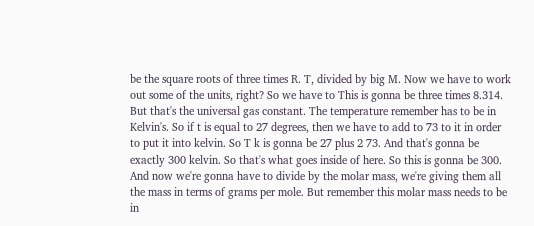be the square roots of three times R. T, divided by big M. Now we have to work out some of the units, right? So we have to This is gonna be three times 8.314. But that's the universal gas constant. The temperature remember has to be in Kelvin's. So if t is equal to 27 degrees, then we have to add to 73 to it in order to put it into kelvin. So T k is gonna be 27 plus 2 73. And that's gonna be exactly 300 kelvin. So that's what goes inside of here. So this is gonna be 300. And now we're gonna have to divide by the molar mass, we're giving them all the mass in terms of grams per mole. But remember this molar mass needs to be in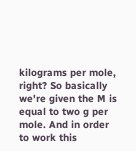kilograms per mole, right? So basically we're given the M is equal to two g per mole. And in order to work this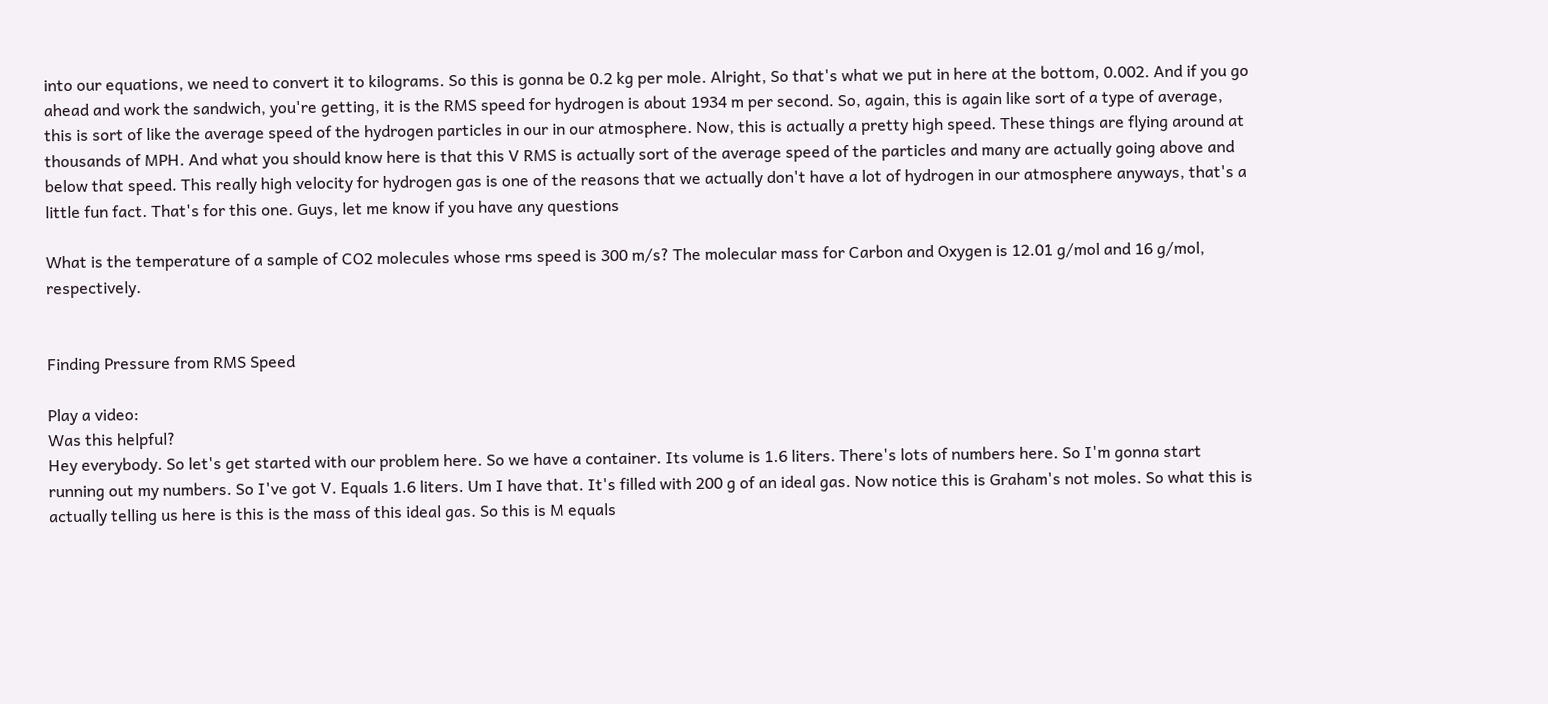into our equations, we need to convert it to kilograms. So this is gonna be 0.2 kg per mole. Alright, So that's what we put in here at the bottom, 0.002. And if you go ahead and work the sandwich, you're getting, it is the RMS speed for hydrogen is about 1934 m per second. So, again, this is again like sort of a type of average, this is sort of like the average speed of the hydrogen particles in our in our atmosphere. Now, this is actually a pretty high speed. These things are flying around at thousands of MPH. And what you should know here is that this V RMS is actually sort of the average speed of the particles and many are actually going above and below that speed. This really high velocity for hydrogen gas is one of the reasons that we actually don't have a lot of hydrogen in our atmosphere anyways, that's a little fun fact. That's for this one. Guys, let me know if you have any questions

What is the temperature of a sample of CO2 molecules whose rms speed is 300 m/s? The molecular mass for Carbon and Oxygen is 12.01 g/mol and 16 g/mol, respectively.


Finding Pressure from RMS Speed

Play a video:
Was this helpful?
Hey everybody. So let's get started with our problem here. So we have a container. Its volume is 1.6 liters. There's lots of numbers here. So I'm gonna start running out my numbers. So I've got V. Equals 1.6 liters. Um I have that. It's filled with 200 g of an ideal gas. Now notice this is Graham's not moles. So what this is actually telling us here is this is the mass of this ideal gas. So this is M equals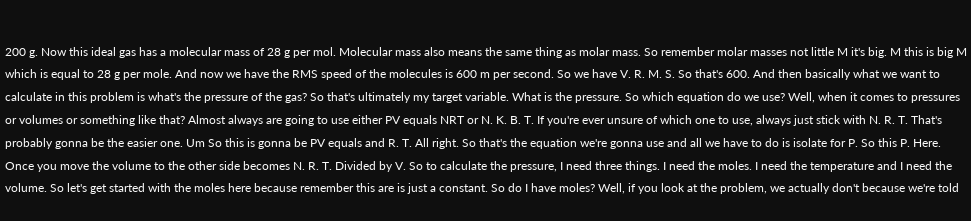200 g. Now this ideal gas has a molecular mass of 28 g per mol. Molecular mass also means the same thing as molar mass. So remember molar masses not little M it's big. M this is big M which is equal to 28 g per mole. And now we have the RMS speed of the molecules is 600 m per second. So we have V. R. M. S. So that's 600. And then basically what we want to calculate in this problem is what's the pressure of the gas? So that's ultimately my target variable. What is the pressure. So which equation do we use? Well, when it comes to pressures or volumes or something like that? Almost always are going to use either PV equals NRT or N. K. B. T. If you're ever unsure of which one to use, always just stick with N. R. T. That's probably gonna be the easier one. Um So this is gonna be PV equals and R. T. All right. So that's the equation we're gonna use and all we have to do is isolate for P. So this P. Here. Once you move the volume to the other side becomes N. R. T. Divided by V. So to calculate the pressure, I need three things. I need the moles. I need the temperature and I need the volume. So let's get started with the moles here because remember this are is just a constant. So do I have moles? Well, if you look at the problem, we actually don't because we're told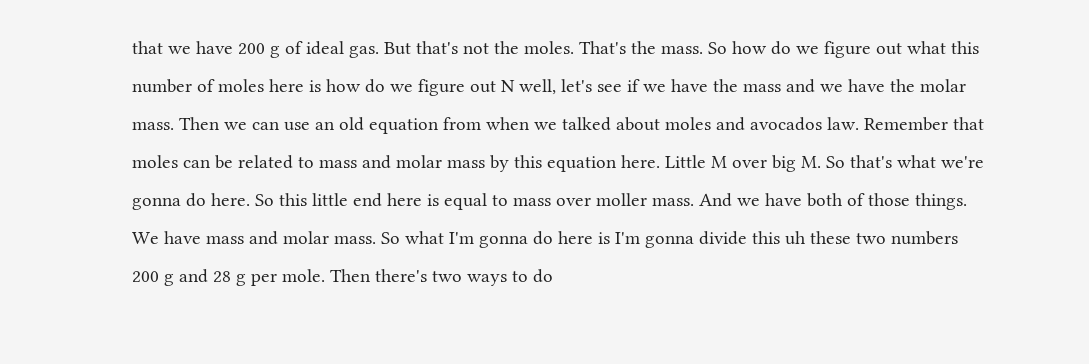that we have 200 g of ideal gas. But that's not the moles. That's the mass. So how do we figure out what this number of moles here is how do we figure out N well, let's see if we have the mass and we have the molar mass. Then we can use an old equation from when we talked about moles and avocados law. Remember that moles can be related to mass and molar mass by this equation here. Little M over big M. So that's what we're gonna do here. So this little end here is equal to mass over moller mass. And we have both of those things. We have mass and molar mass. So what I'm gonna do here is I'm gonna divide this uh these two numbers 200 g and 28 g per mole. Then there's two ways to do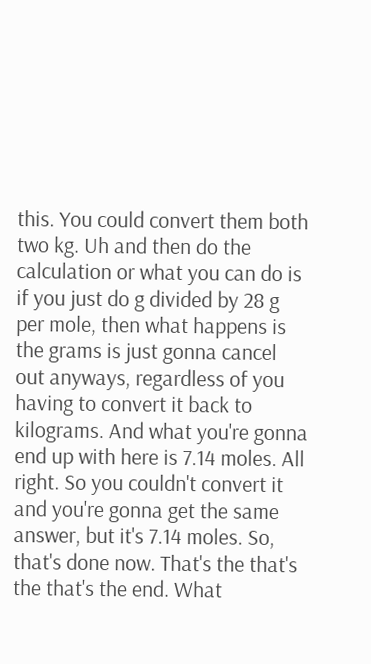this. You could convert them both two kg. Uh and then do the calculation or what you can do is if you just do g divided by 28 g per mole, then what happens is the grams is just gonna cancel out anyways, regardless of you having to convert it back to kilograms. And what you're gonna end up with here is 7.14 moles. All right. So you couldn't convert it and you're gonna get the same answer, but it's 7.14 moles. So, that's done now. That's the that's the that's the end. What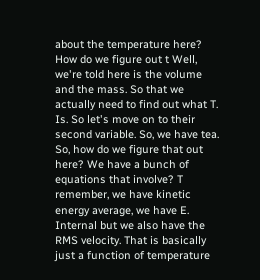about the temperature here? How do we figure out t Well, we're told here is the volume and the mass. So that we actually need to find out what T. Is. So let's move on to their second variable. So, we have tea. So, how do we figure that out here? We have a bunch of equations that involve? T remember, we have kinetic energy average, we have E. Internal but we also have the RMS velocity. That is basically just a function of temperature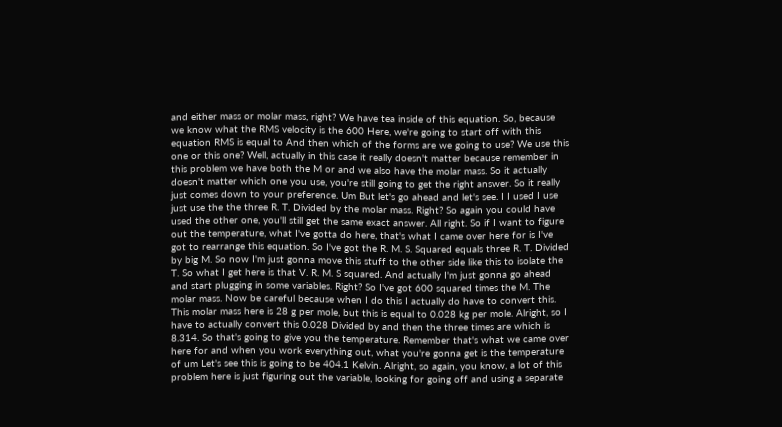and either mass or molar mass, right? We have tea inside of this equation. So, because we know what the RMS velocity is the 600 Here, we're going to start off with this equation RMS is equal to And then which of the forms are we going to use? We use this one or this one? Well, actually in this case it really doesn't matter because remember in this problem we have both the M or and we also have the molar mass. So it actually doesn't matter which one you use, you're still going to get the right answer. So it really just comes down to your preference. Um But let's go ahead and let's see. I I used I use just use the the three R. T. Divided by the molar mass. Right? So again you could have used the other one, you'll still get the same exact answer. All right. So if I want to figure out the temperature, what I've gotta do here, that's what I came over here for is I've got to rearrange this equation. So I've got the R. M. S. Squared equals three R. T. Divided by big M. So now I'm just gonna move this stuff to the other side like this to isolate the T. So what I get here is that V. R. M. S squared. And actually I'm just gonna go ahead and start plugging in some variables. Right? So I've got 600 squared times the M. The molar mass. Now be careful because when I do this I actually do have to convert this. This molar mass here is 28 g per mole, but this is equal to 0.028 kg per mole. Alright, so I have to actually convert this 0.028 Divided by and then the three times are which is 8.314. So that's going to give you the temperature. Remember that's what we came over here for and when you work everything out, what you're gonna get is the temperature of um Let's see this is going to be 404.1 Kelvin. Alright, so again, you know, a lot of this problem here is just figuring out the variable, looking for going off and using a separate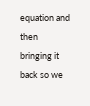equation and then bringing it back so we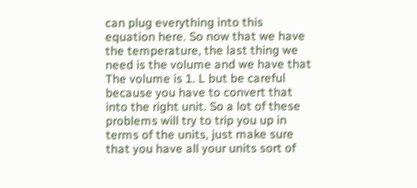can plug everything into this equation here. So now that we have the temperature, the last thing we need is the volume and we have that The volume is 1. L but be careful because you have to convert that into the right unit. So a lot of these problems will try to trip you up in terms of the units, just make sure that you have all your units sort of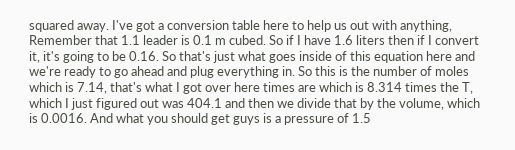squared away. I've got a conversion table here to help us out with anything, Remember that 1.1 leader is 0.1 m cubed. So if I have 1.6 liters then if I convert it, it's going to be 0.16. So that's just what goes inside of this equation here and we're ready to go ahead and plug everything in. So this is the number of moles which is 7.14, that's what I got over here times are which is 8.314 times the T, which I just figured out was 404.1 and then we divide that by the volume, which is 0.0016. And what you should get guys is a pressure of 1.5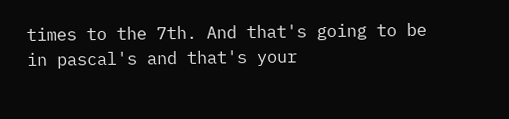times to the 7th. And that's going to be in pascal's and that's your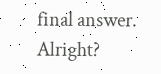final answer. Alright?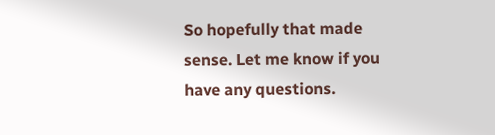So hopefully that made sense. Let me know if you have any questions.